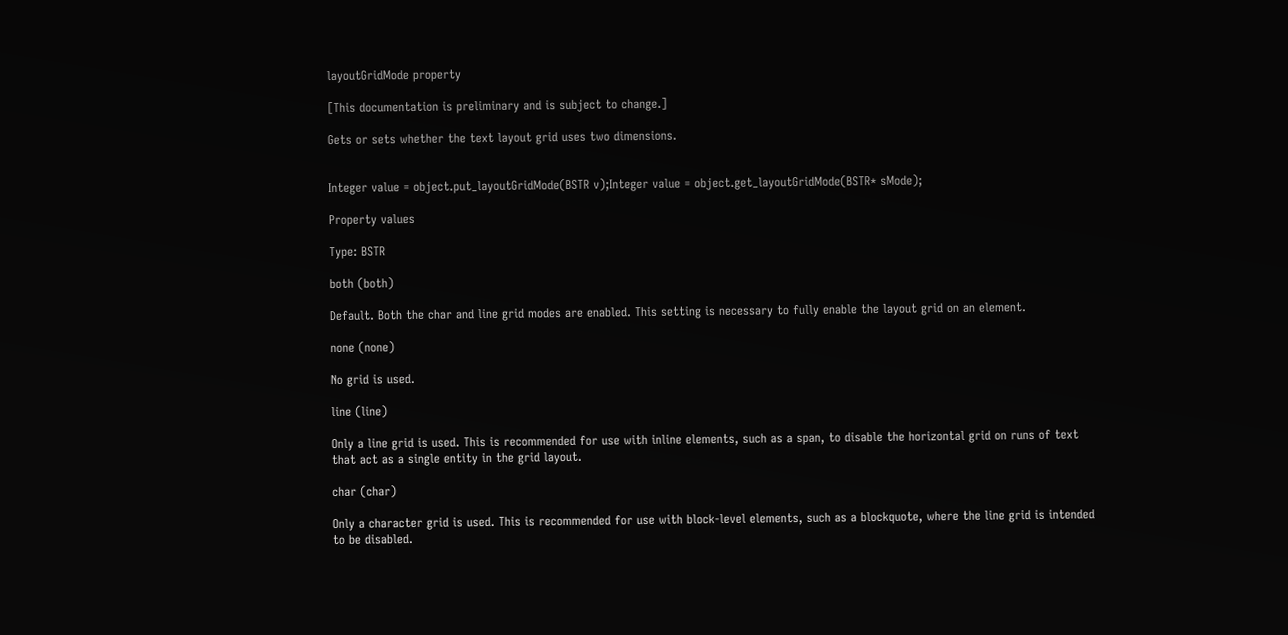layoutGridMode property

[This documentation is preliminary and is subject to change.]

Gets or sets whether the text layout grid uses two dimensions.


Integer value = object.put_layoutGridMode(BSTR v);Integer value = object.get_layoutGridMode(BSTR* sMode);

Property values

Type: BSTR

both (both)

Default. Both the char and line grid modes are enabled. This setting is necessary to fully enable the layout grid on an element.

none (none)

No grid is used.

line (line)

Only a line grid is used. This is recommended for use with inline elements, such as a span, to disable the horizontal grid on runs of text that act as a single entity in the grid layout.

char (char)

Only a character grid is used. This is recommended for use with block-level elements, such as a blockquote, where the line grid is intended to be disabled.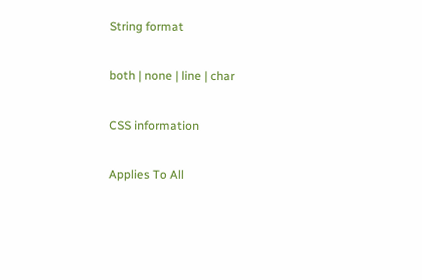String format

both | none | line | char

CSS information

Applies To All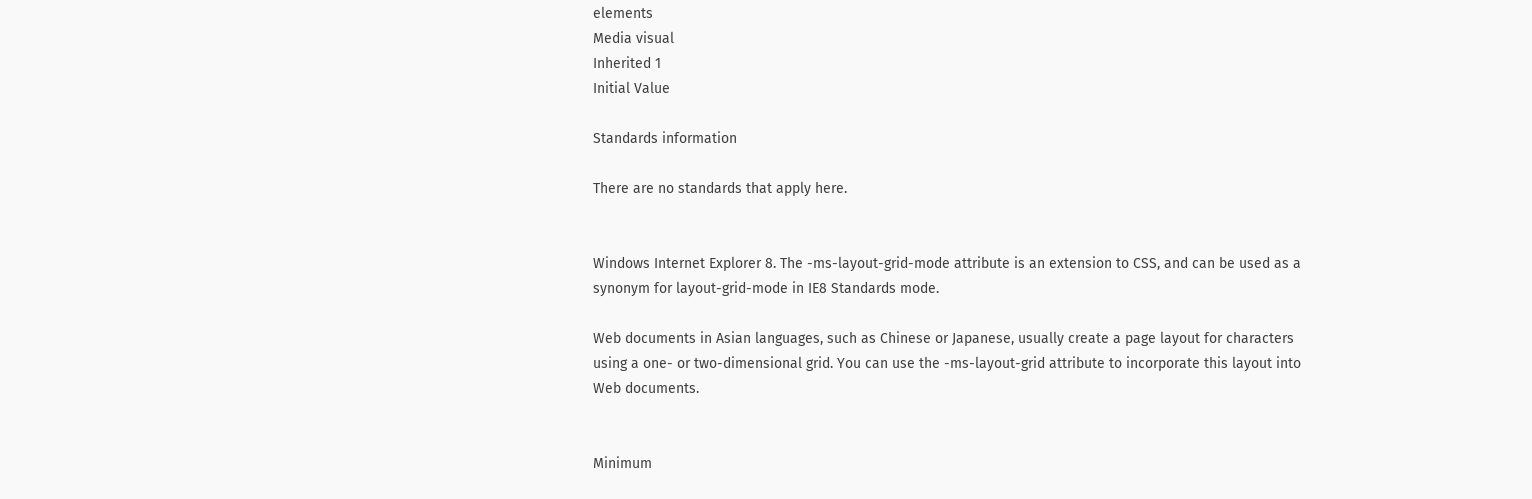elements
Media visual
Inherited 1
Initial Value

Standards information

There are no standards that apply here.


Windows Internet Explorer 8. The -ms-layout-grid-mode attribute is an extension to CSS, and can be used as a synonym for layout-grid-mode in IE8 Standards mode.

Web documents in Asian languages, such as Chinese or Japanese, usually create a page layout for characters using a one- or two-dimensional grid. You can use the -ms-layout-grid attribute to incorporate this layout into Web documents.


Minimum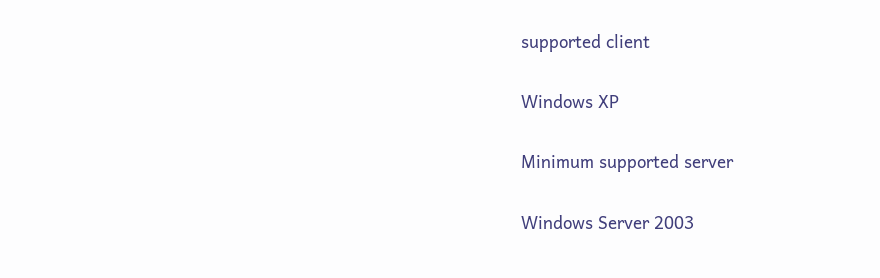supported client

Windows XP

Minimum supported server

Windows Server 2003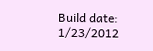Build date: 1/23/2012